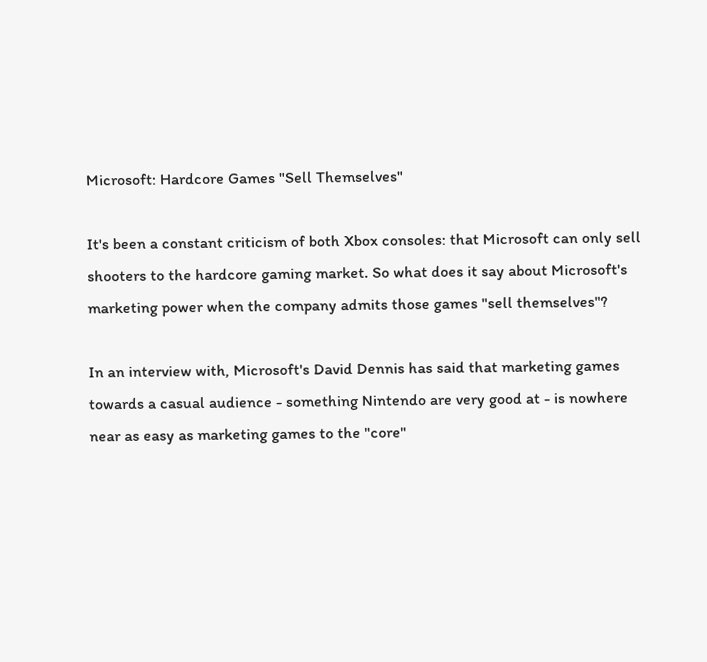Microsoft: Hardcore Games "Sell Themselves"

It's been a constant criticism of both Xbox consoles: that Microsoft can only sell shooters to the hardcore gaming market. So what does it say about Microsoft's marketing power when the company admits those games "sell themselves"?

In an interview with, Microsoft's David Dennis has said that marketing games towards a casual audience - something Nintendo are very good at - is nowhere near as easy as marketing games to the "core"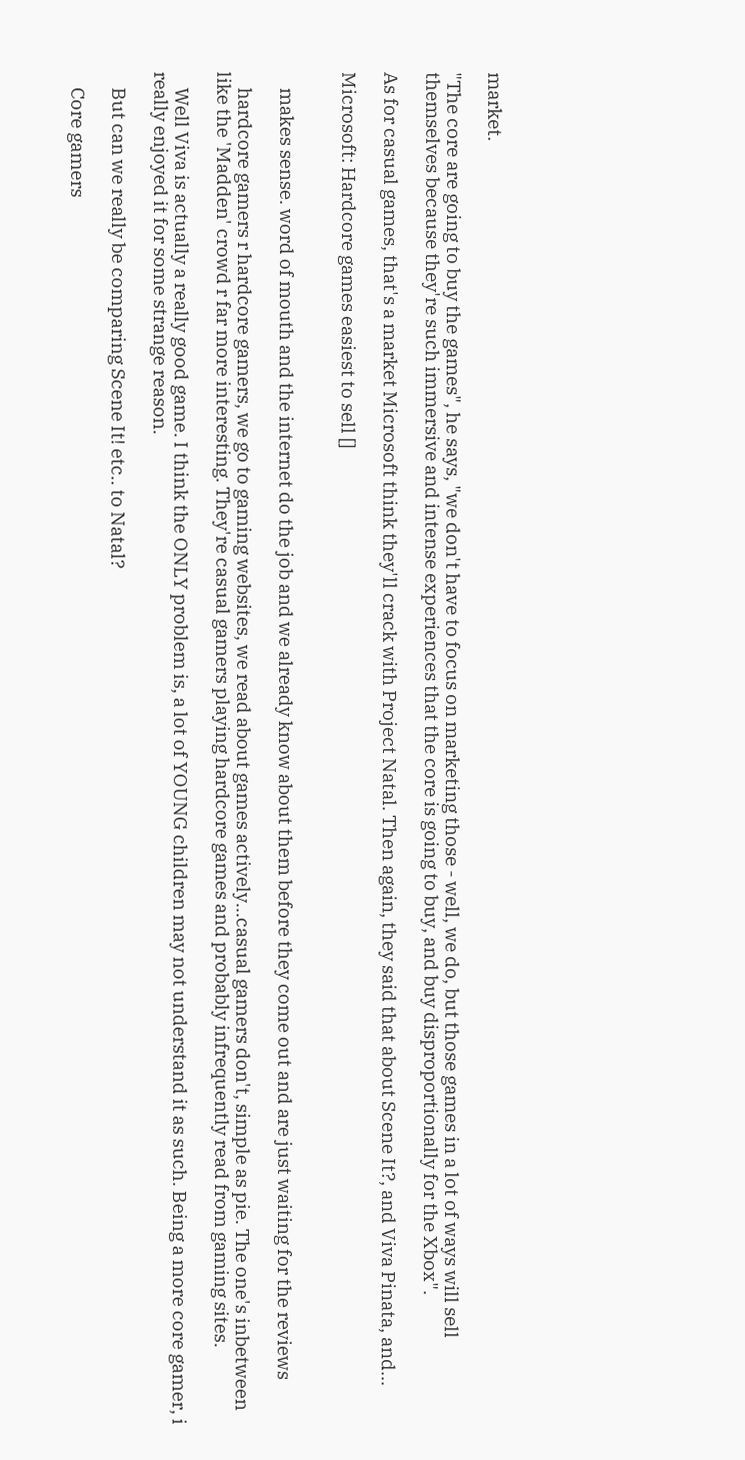market.

"The core are going to buy the games", he says, "we don't have to focus on marketing those - well, we do, but those games in a lot of ways will sell themselves because they're such immersive and intense experiences that the core is going to buy, and buy disproportionally for the Xbox".

As for casual games, that's a market Microsoft think they'll crack with Project Natal. Then again, they said that about Scene It?, and Viva Pinata, and...

Microsoft: Hardcore games easiest to sell []


    makes sense. word of mouth and the internet do the job and we already know about them before they come out and are just waiting for the reviews

    hardcore gamers r hardcore gamers, we go to gaming websites, we read about games actively...casual gamers don't, simple as pie. The one's inbetween like the 'Madden' crowd r far more interesting. They're casual gamers playing hardcore games and probably infrequently read from gaming sites.

    Well Viva is actually a really good game. I think the ONLY problem is, a lot of YOUNG children may not understand it as such. Being a more core gamer, i really enjoyed it for some strange reason.

    But can we really be comparing Scene It! etc.. to Natal?

    Core gamers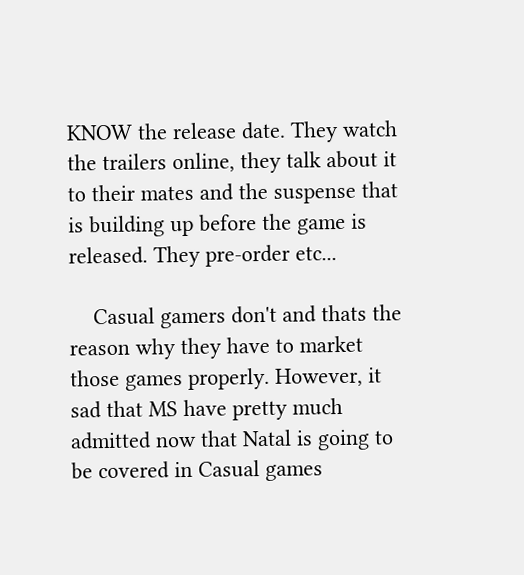KNOW the release date. They watch the trailers online, they talk about it to their mates and the suspense that is building up before the game is released. They pre-order etc...

    Casual gamers don't and thats the reason why they have to market those games properly. However, it sad that MS have pretty much admitted now that Natal is going to be covered in Casual games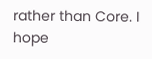rather than Core. I hope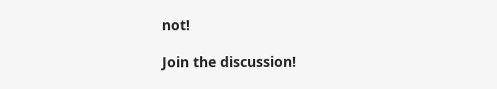not!

Join the discussion!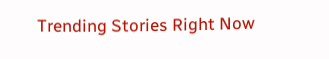Trending Stories Right Now